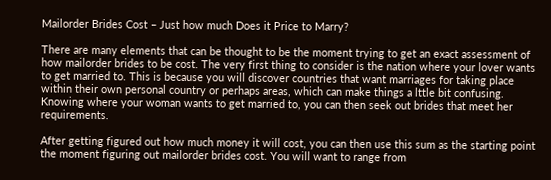Mailorder Brides Cost – Just how much Does it Price to Marry?

There are many elements that can be thought to be the moment trying to get an exact assessment of how mailorder brides to be cost. The very first thing to consider is the nation where your lover wants to get married to. This is because you will discover countries that want marriages for taking place within their own personal country or perhaps areas, which can make things a lttle bit confusing. Knowing where your woman wants to get married to, you can then seek out brides that meet her requirements.

After getting figured out how much money it will cost, you can then use this sum as the starting point the moment figuring out mailorder brides cost. You will want to range from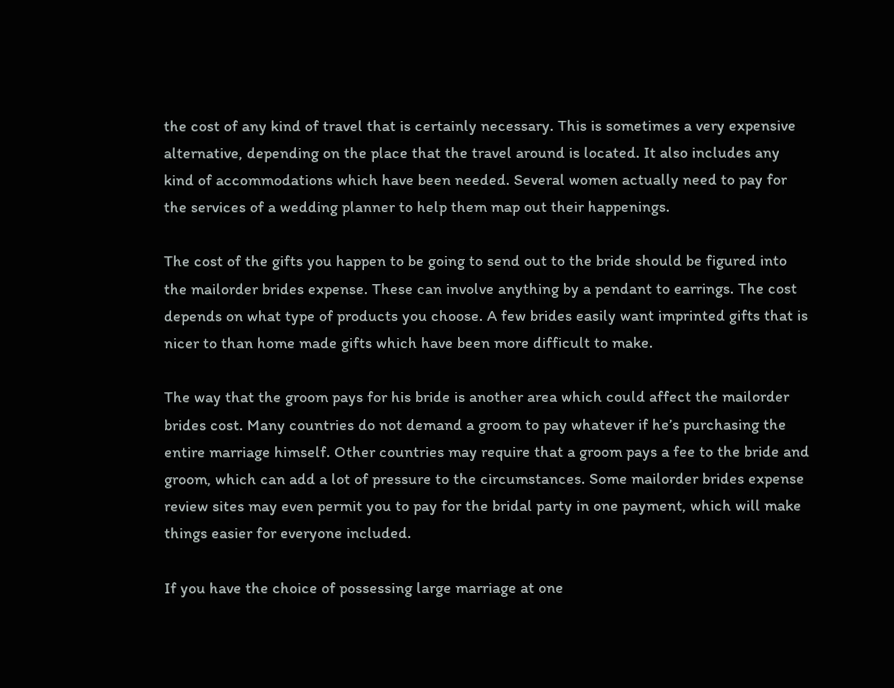the cost of any kind of travel that is certainly necessary. This is sometimes a very expensive alternative, depending on the place that the travel around is located. It also includes any kind of accommodations which have been needed. Several women actually need to pay for the services of a wedding planner to help them map out their happenings.

The cost of the gifts you happen to be going to send out to the bride should be figured into the mailorder brides expense. These can involve anything by a pendant to earrings. The cost depends on what type of products you choose. A few brides easily want imprinted gifts that is nicer to than home made gifts which have been more difficult to make.

The way that the groom pays for his bride is another area which could affect the mailorder brides cost. Many countries do not demand a groom to pay whatever if he’s purchasing the entire marriage himself. Other countries may require that a groom pays a fee to the bride and groom, which can add a lot of pressure to the circumstances. Some mailorder brides expense review sites may even permit you to pay for the bridal party in one payment, which will make things easier for everyone included.

If you have the choice of possessing large marriage at one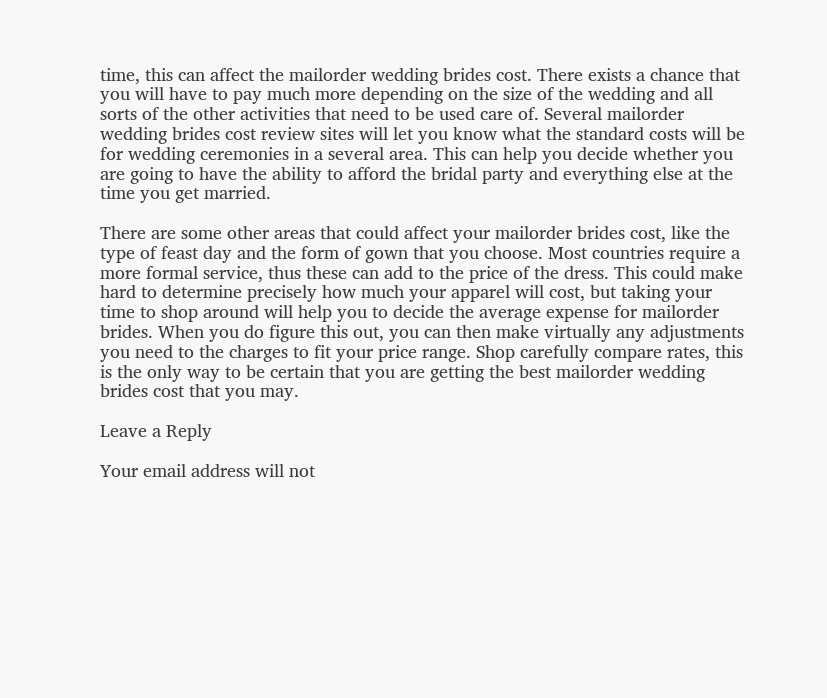time, this can affect the mailorder wedding brides cost. There exists a chance that you will have to pay much more depending on the size of the wedding and all sorts of the other activities that need to be used care of. Several mailorder wedding brides cost review sites will let you know what the standard costs will be for wedding ceremonies in a several area. This can help you decide whether you are going to have the ability to afford the bridal party and everything else at the time you get married.

There are some other areas that could affect your mailorder brides cost, like the type of feast day and the form of gown that you choose. Most countries require a more formal service, thus these can add to the price of the dress. This could make hard to determine precisely how much your apparel will cost, but taking your time to shop around will help you to decide the average expense for mailorder brides. When you do figure this out, you can then make virtually any adjustments you need to the charges to fit your price range. Shop carefully compare rates, this is the only way to be certain that you are getting the best mailorder wedding brides cost that you may.

Leave a Reply

Your email address will not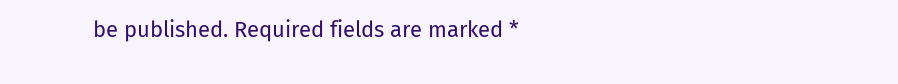be published. Required fields are marked *